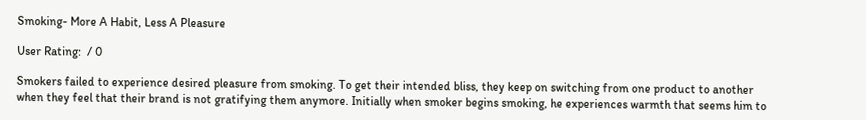Smoking- More A Habit, Less A Pleasure

User Rating:  / 0

Smokers failed to experience desired pleasure from smoking. To get their intended bliss, they keep on switching from one product to another when they feel that their brand is not gratifying them anymore. Initially when smoker begins smoking, he experiences warmth that seems him to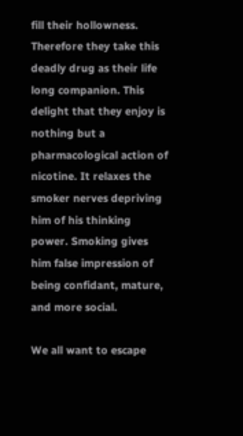fill their hollowness. Therefore they take this deadly drug as their life long companion. This delight that they enjoy is nothing but a pharmacological action of nicotine. It relaxes the smoker nerves depriving him of his thinking power. Smoking gives him false impression of being confidant, mature, and more social.

We all want to escape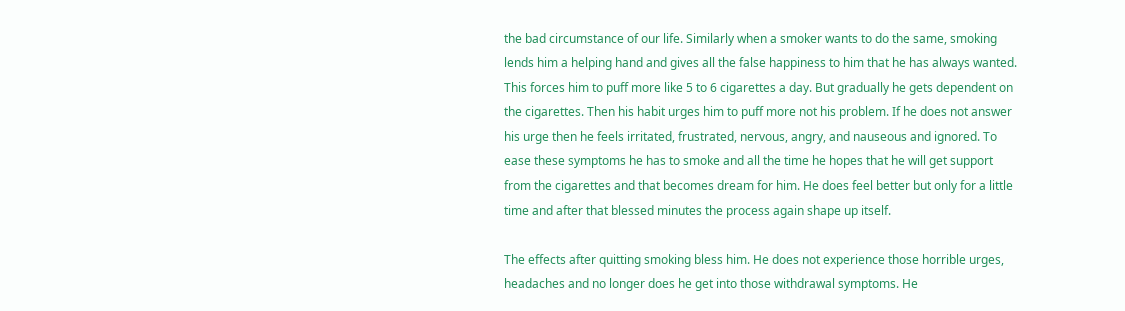the bad circumstance of our life. Similarly when a smoker wants to do the same, smoking lends him a helping hand and gives all the false happiness to him that he has always wanted. This forces him to puff more like 5 to 6 cigarettes a day. But gradually he gets dependent on the cigarettes. Then his habit urges him to puff more not his problem. If he does not answer his urge then he feels irritated, frustrated, nervous, angry, and nauseous and ignored. To ease these symptoms he has to smoke and all the time he hopes that he will get support from the cigarettes and that becomes dream for him. He does feel better but only for a little time and after that blessed minutes the process again shape up itself.

The effects after quitting smoking bless him. He does not experience those horrible urges, headaches and no longer does he get into those withdrawal symptoms. He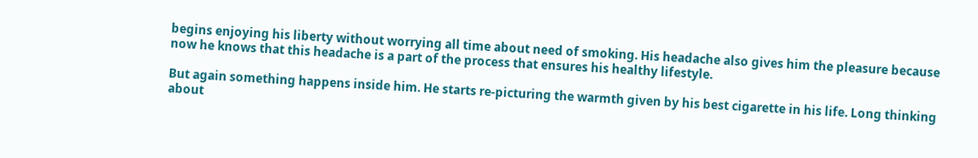begins enjoying his liberty without worrying all time about need of smoking. His headache also gives him the pleasure because now he knows that this headache is a part of the process that ensures his healthy lifestyle.

But again something happens inside him. He starts re-picturing the warmth given by his best cigarette in his life. Long thinking about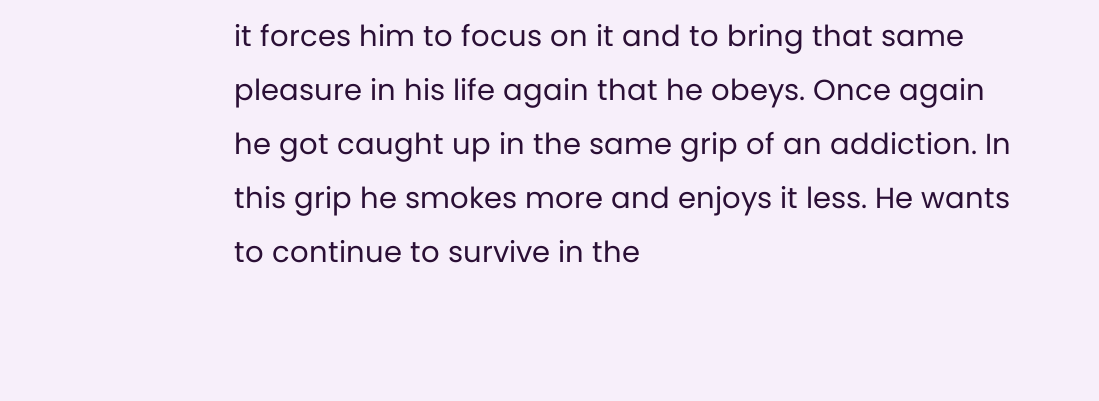it forces him to focus on it and to bring that same pleasure in his life again that he obeys. Once again he got caught up in the same grip of an addiction. In this grip he smokes more and enjoys it less. He wants to continue to survive in the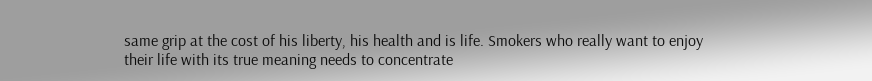same grip at the cost of his liberty, his health and is life. Smokers who really want to enjoy their life with its true meaning needs to concentrate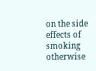on the side effects of smoking otherwise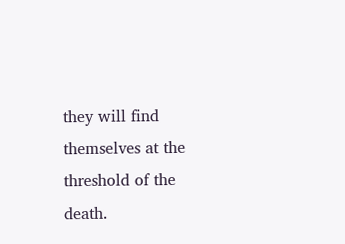they will find themselves at the threshold of the death.